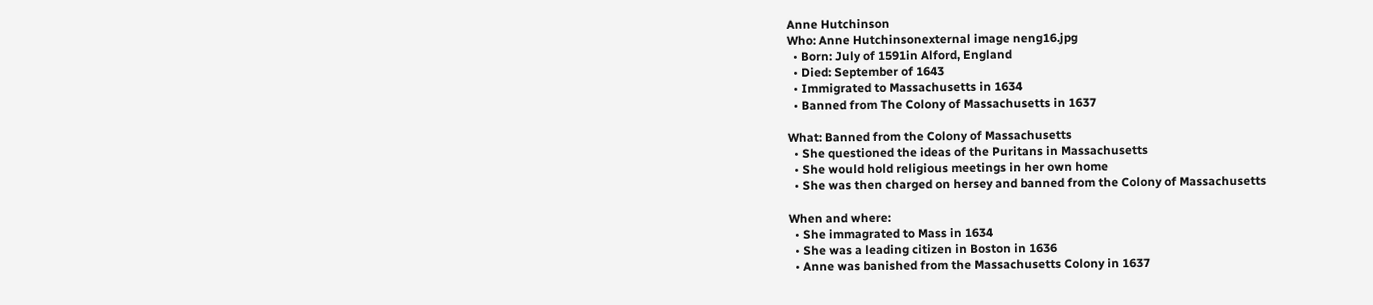Anne Hutchinson
Who: Anne Hutchinsonexternal image neng16.jpg
  • Born: July of 1591in Alford, England
  • Died: September of 1643
  • Immigrated to Massachusetts in 1634
  • Banned from The Colony of Massachusetts in 1637

What: Banned from the Colony of Massachusetts
  • She questioned the ideas of the Puritans in Massachusetts
  • She would hold religious meetings in her own home
  • She was then charged on hersey and banned from the Colony of Massachusetts

When and where:
  • She immagrated to Mass in 1634
  • She was a leading citizen in Boston in 1636
  • Anne was banished from the Massachusetts Colony in 1637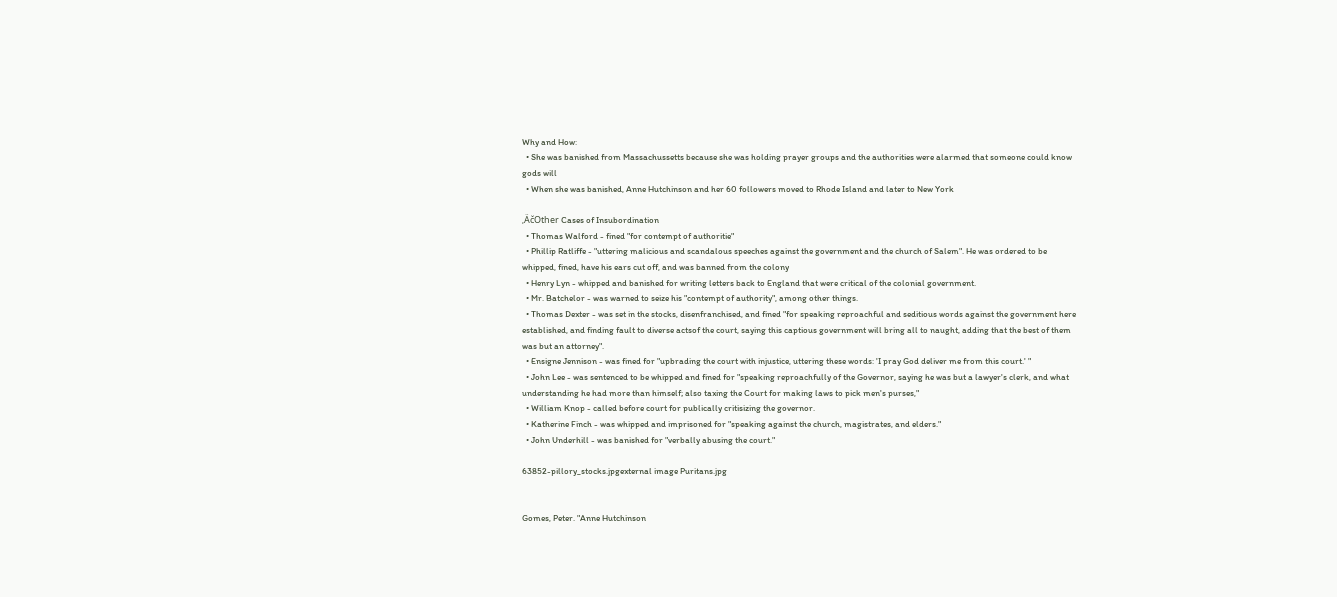Why and How:
  • She was banished from Massachussetts because she was holding prayer groups and the authorities were alarmed that someone could know gods will
  • When she was banished, Anne Hutchinson and her 60 followers moved to Rhode Island and later to New York

‚ÄčOther Cases of Insubordination
  • Thomas Walford - fined "for contempt of authoritie"
  • Phillip Ratliffe - "uttering malicious and scandalous speeches against the government and the church of Salem". He was ordered to be whipped, fined, have his ears cut off, and was banned from the colony
  • Henry Lyn - whipped and banished for writing letters back to England that were critical of the colonial government.
  • Mr. Batchelor - was warned to seize his "contempt of authority", among other things.
  • Thomas Dexter - was set in the stocks, disenfranchised, and fined "for speaking reproachful and seditious words against the government here established, and finding fault to diverse actsof the court, saying this captious government will bring all to naught, adding that the best of them was but an attorney".
  • Ensigne Jennison - was fined for "upbrading the court with injustice, uttering these words: 'I pray God deliver me from this court.' "
  • John Lee - was sentenced to be whipped and fined for "speaking reproachfully of the Governor, saying he was but a lawyer's clerk, and what understanding he had more than himself; also taxing the Court for making laws to pick men's purses,"
  • William Knop - called before court for publically critisizing the governor.
  • Katherine Finch - was whipped and imprisoned for "speaking against the church, magistrates, and elders."
  • John Underhill - was banished for "verbally abusing the court."

63852-pillory_stocks.jpgexternal image Puritans.jpg


Gomes, Peter. "Anne Hutchinson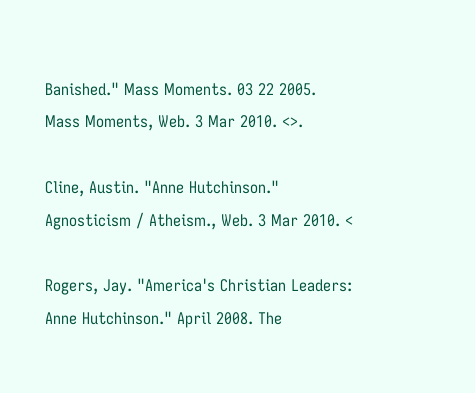Banished." Mass Moments. 03 22 2005. Mass Moments, Web. 3 Mar 2010. <>.

Cline, Austin. "Anne Hutchinson." Agnosticism / Atheism., Web. 3 Mar 2010. <

Rogers, Jay. "America's Christian Leaders: Anne Hutchinson." April 2008. The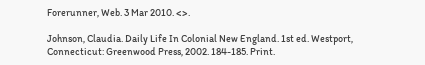Forerunner, Web. 3 Mar 2010. <>.

Johnson, Claudia. Daily Life In Colonial New England. 1st ed. Westport, Connecticut: Greenwood Press, 2002. 184-185. Print.